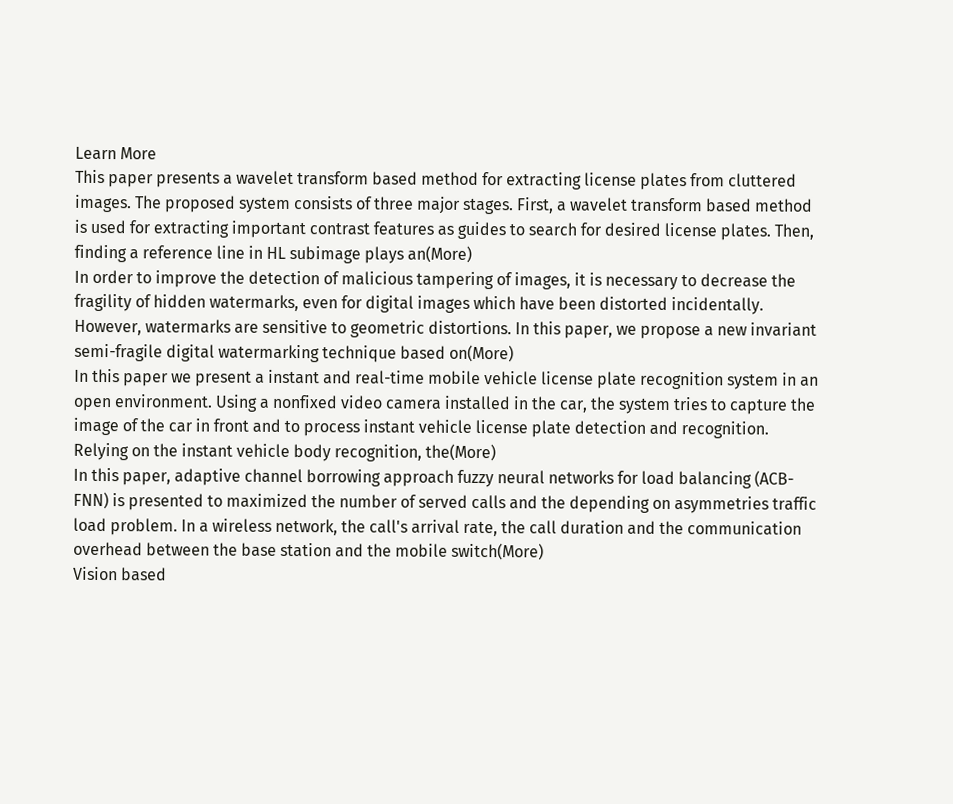Learn More
This paper presents a wavelet transform based method for extracting license plates from cluttered images. The proposed system consists of three major stages. First, a wavelet transform based method is used for extracting important contrast features as guides to search for desired license plates. Then, finding a reference line in HL subimage plays an(More)
In order to improve the detection of malicious tampering of images, it is necessary to decrease the fragility of hidden watermarks, even for digital images which have been distorted incidentally. However, watermarks are sensitive to geometric distortions. In this paper, we propose a new invariant semi-fragile digital watermarking technique based on(More)
In this paper we present a instant and real-time mobile vehicle license plate recognition system in an open environment. Using a nonfixed video camera installed in the car, the system tries to capture the image of the car in front and to process instant vehicle license plate detection and recognition. Relying on the instant vehicle body recognition, the(More)
In this paper, adaptive channel borrowing approach fuzzy neural networks for load balancing (ACB-FNN) is presented to maximized the number of served calls and the depending on asymmetries traffic load problem. In a wireless network, the call's arrival rate, the call duration and the communication overhead between the base station and the mobile switch(More)
Vision based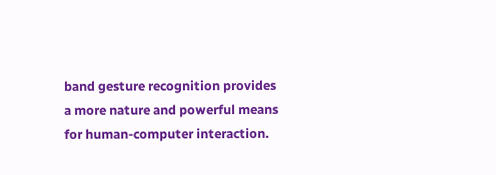band gesture recognition provides a more nature and powerful means for human-computer interaction.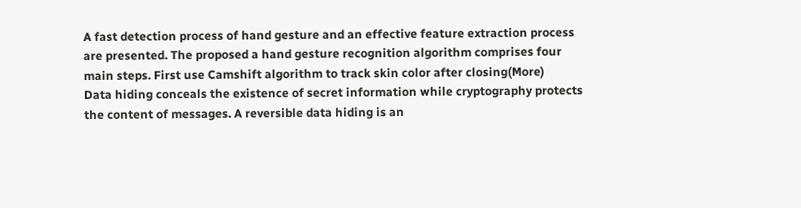A fast detection process of hand gesture and an effective feature extraction process are presented. The proposed a hand gesture recognition algorithm comprises four main steps. First use Camshift algorithm to track skin color after closing(More)
Data hiding conceals the existence of secret information while cryptography protects the content of messages. A reversible data hiding is an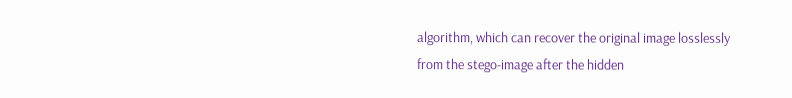algorithm, which can recover the original image losslessly from the stego-image after the hidden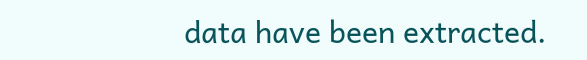data have been extracted.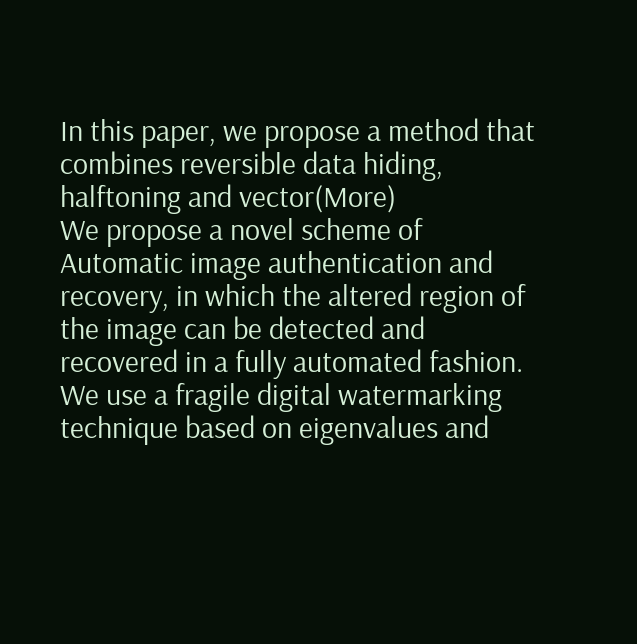In this paper, we propose a method that combines reversible data hiding, halftoning and vector(More)
We propose a novel scheme of Automatic image authentication and recovery, in which the altered region of the image can be detected and recovered in a fully automated fashion. We use a fragile digital watermarking technique based on eigenvalues and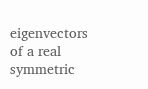eigenvectors of a real symmetric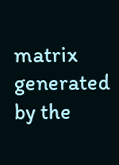matrix generated by the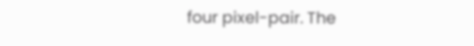four pixel-pair. The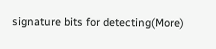signature bits for detecting(More)